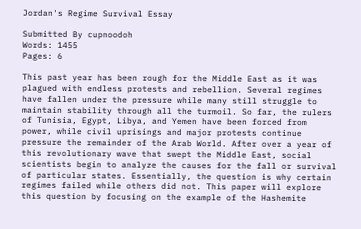Jordan's Regime Survival Essay

Submitted By cupnoodoh
Words: 1455
Pages: 6

This past year has been rough for the Middle East as it was plagued with endless protests and rebellion. Several regimes have fallen under the pressure while many still struggle to maintain stability through all the turmoil. So far, the rulers of Tunisia, Egypt, Libya, and Yemen have been forced from power, while civil uprisings and major protests continue pressure the remainder of the Arab World. After over a year of this revolutionary wave that swept the Middle East, social scientists begin to analyze the causes for the fall or survival of particular states. Essentially, the question is why certain regimes failed while others did not. This paper will explore this question by focusing on the example of the Hashemite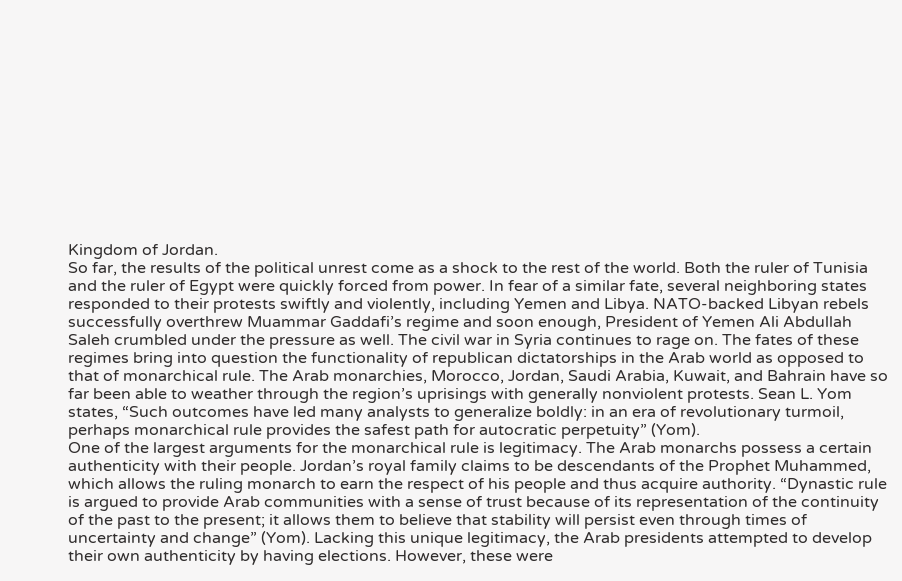Kingdom of Jordan.
So far, the results of the political unrest come as a shock to the rest of the world. Both the ruler of Tunisia and the ruler of Egypt were quickly forced from power. In fear of a similar fate, several neighboring states responded to their protests swiftly and violently, including Yemen and Libya. NATO-backed Libyan rebels successfully overthrew Muammar Gaddafi’s regime and soon enough, President of Yemen Ali Abdullah Saleh crumbled under the pressure as well. The civil war in Syria continues to rage on. The fates of these regimes bring into question the functionality of republican dictatorships in the Arab world as opposed to that of monarchical rule. The Arab monarchies, Morocco, Jordan, Saudi Arabia, Kuwait, and Bahrain have so far been able to weather through the region’s uprisings with generally nonviolent protests. Sean L. Yom states, “Such outcomes have led many analysts to generalize boldly: in an era of revolutionary turmoil, perhaps monarchical rule provides the safest path for autocratic perpetuity” (Yom).
One of the largest arguments for the monarchical rule is legitimacy. The Arab monarchs possess a certain authenticity with their people. Jordan’s royal family claims to be descendants of the Prophet Muhammed, which allows the ruling monarch to earn the respect of his people and thus acquire authority. “Dynastic rule is argued to provide Arab communities with a sense of trust because of its representation of the continuity of the past to the present; it allows them to believe that stability will persist even through times of uncertainty and change” (Yom). Lacking this unique legitimacy, the Arab presidents attempted to develop their own authenticity by having elections. However, these were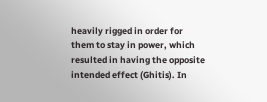heavily rigged in order for them to stay in power, which resulted in having the opposite intended effect (Ghitis). In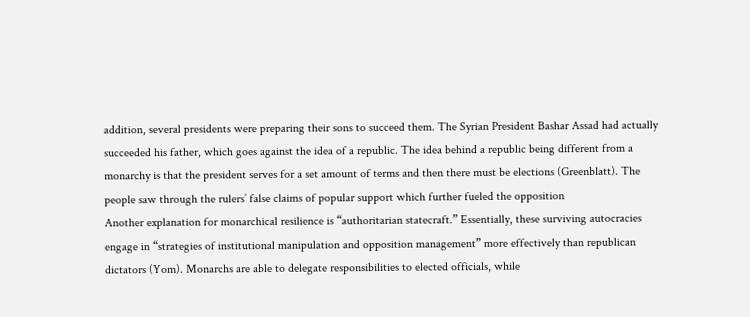addition, several presidents were preparing their sons to succeed them. The Syrian President Bashar Assad had actually succeeded his father, which goes against the idea of a republic. The idea behind a republic being different from a monarchy is that the president serves for a set amount of terms and then there must be elections (Greenblatt). The people saw through the rulers’ false claims of popular support which further fueled the opposition
Another explanation for monarchical resilience is “authoritarian statecraft.” Essentially, these surviving autocracies engage in “strategies of institutional manipulation and opposition management” more effectively than republican dictators (Yom). Monarchs are able to delegate responsibilities to elected officials, while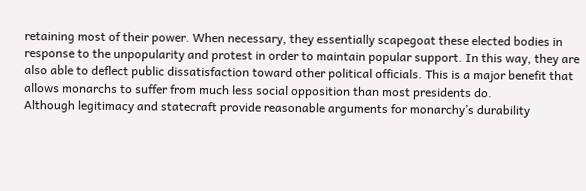retaining most of their power. When necessary, they essentially scapegoat these elected bodies in response to the unpopularity and protest in order to maintain popular support. In this way, they are also able to deflect public dissatisfaction toward other political officials. This is a major benefit that allows monarchs to suffer from much less social opposition than most presidents do.
Although legitimacy and statecraft provide reasonable arguments for monarchy’s durability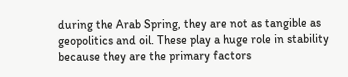during the Arab Spring, they are not as tangible as geopolitics and oil. These play a huge role in stability because they are the primary factors